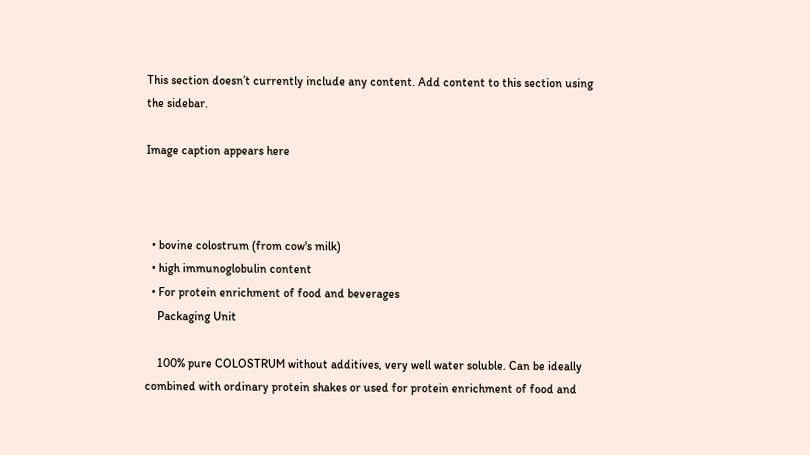This section doesn’t currently include any content. Add content to this section using the sidebar.

Image caption appears here



  • bovine colostrum (from cow's milk)
  • high immunoglobulin content
  • For protein enrichment of food and beverages
    Packaging Unit

    100% pure COLOSTRUM without additives, very well water soluble. Can be ideally combined with ordinary protein shakes or used for protein enrichment of food and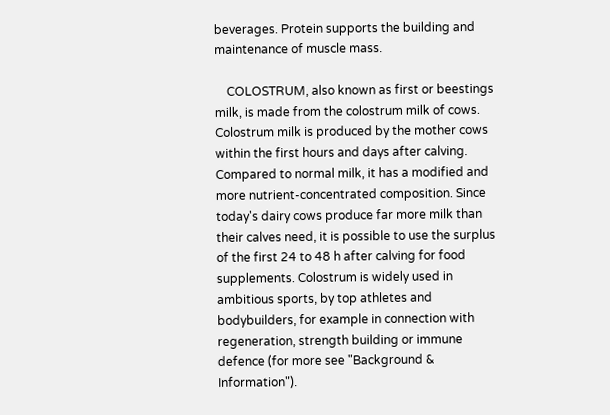beverages. Protein supports the building and maintenance of muscle mass.

    COLOSTRUM, also known as first or beestings milk, is made from the colostrum milk of cows. Colostrum milk is produced by the mother cows within the first hours and days after calving. Compared to normal milk, it has a modified and more nutrient-concentrated composition. Since today's dairy cows produce far more milk than their calves need, it is possible to use the surplus of the first 24 to 48 h after calving for food supplements. Colostrum is widely used in ambitious sports, by top athletes and bodybuilders, for example in connection with regeneration, strength building or immune defence (for more see "Background & Information").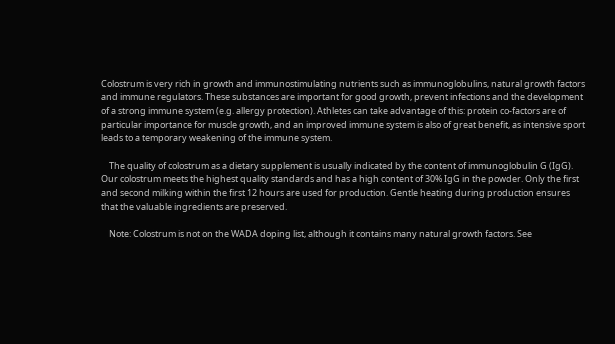Colostrum is very rich in growth and immunostimulating nutrients such as immunoglobulins, natural growth factors and immune regulators. These substances are important for good growth, prevent infections and the development of a strong immune system (e.g. allergy protection). Athletes can take advantage of this: protein co-factors are of particular importance for muscle growth, and an improved immune system is also of great benefit, as intensive sport leads to a temporary weakening of the immune system.

    The quality of colostrum as a dietary supplement is usually indicated by the content of immunoglobulin G (IgG). Our colostrum meets the highest quality standards and has a high content of 30% IgG in the powder. Only the first and second milking within the first 12 hours are used for production. Gentle heating during production ensures that the valuable ingredients are preserved.

    Note: Colostrum is not on the WADA doping list, although it contains many natural growth factors. See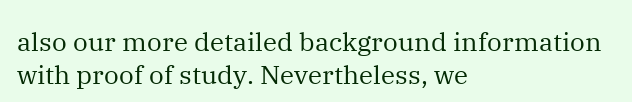also our more detailed background information with proof of study. Nevertheless, we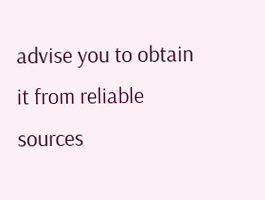advise you to obtain it from reliable sources